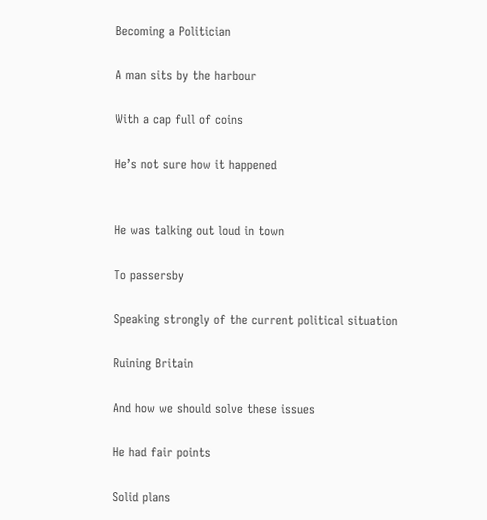Becoming a Politician

A man sits by the harbour

With a cap full of coins

He’s not sure how it happened


He was talking out loud in town

To passersby

Speaking strongly of the current political situation

Ruining Britain

And how we should solve these issues

He had fair points

Solid plans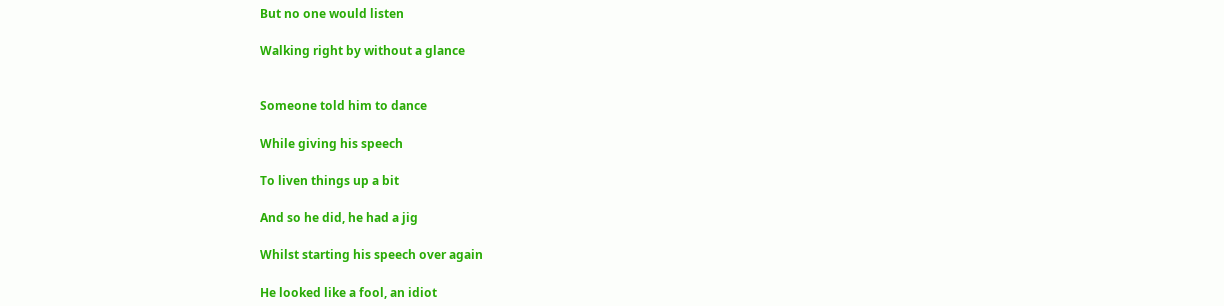But no one would listen

Walking right by without a glance


Someone told him to dance

While giving his speech

To liven things up a bit

And so he did, he had a jig

Whilst starting his speech over again

He looked like a fool, an idiot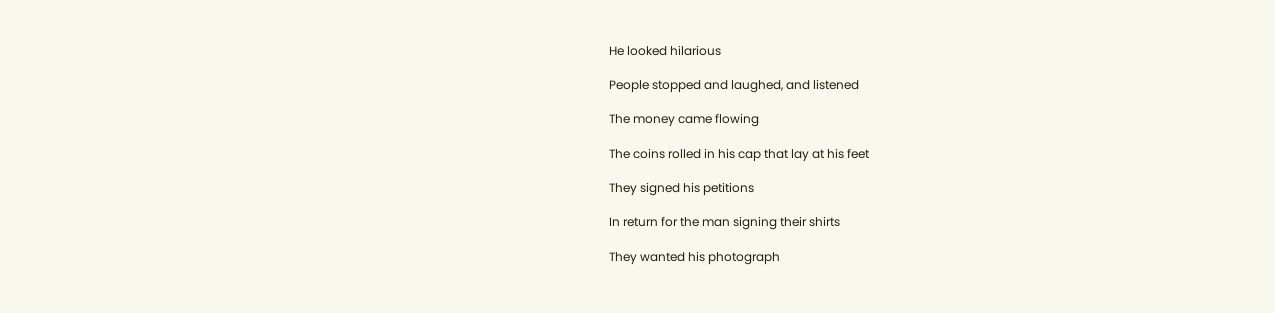He looked hilarious

People stopped and laughed, and listened

The money came flowing

The coins rolled in his cap that lay at his feet

They signed his petitions

In return for the man signing their shirts

They wanted his photograph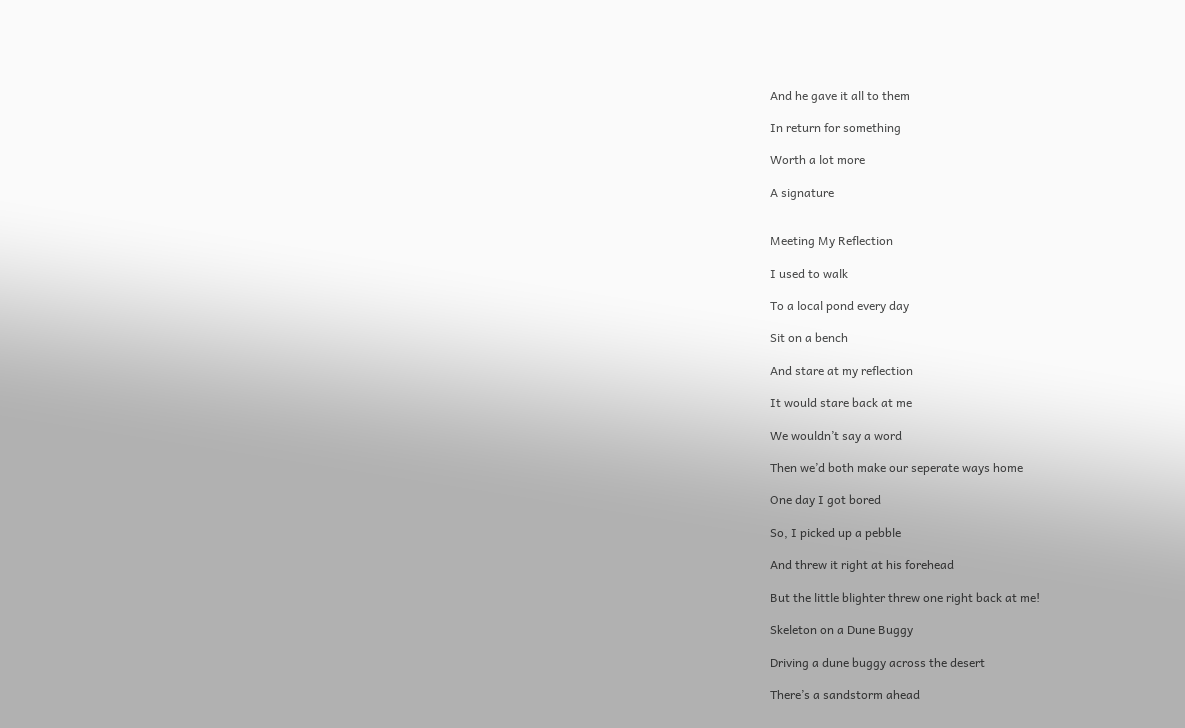And he gave it all to them

In return for something

Worth a lot more

A signature


Meeting My Reflection

I used to walk

To a local pond every day

Sit on a bench

And stare at my reflection

It would stare back at me

We wouldn’t say a word

Then we’d both make our seperate ways home

One day I got bored

So, I picked up a pebble

And threw it right at his forehead

But the little blighter threw one right back at me!

Skeleton on a Dune Buggy

Driving a dune buggy across the desert

There’s a sandstorm ahead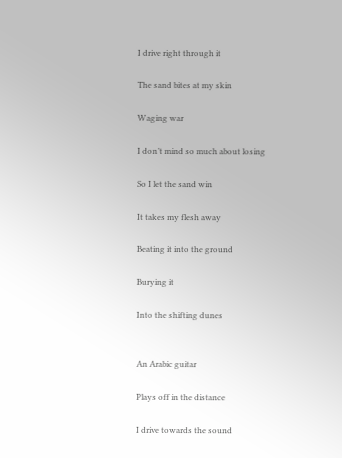I drive right through it

The sand bites at my skin

Waging war

I don’t mind so much about losing

So I let the sand win

It takes my flesh away

Beating it into the ground

Burying it

Into the shifting dunes


An Arabic guitar

Plays off in the distance

I drive towards the sound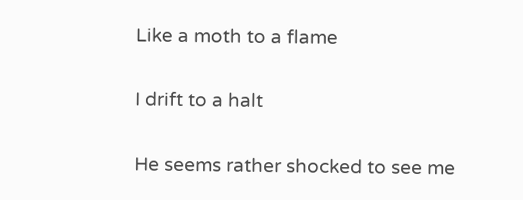Like a moth to a flame

I drift to a halt

He seems rather shocked to see me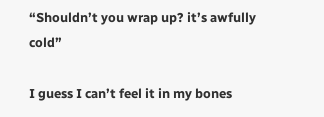“Shouldn’t you wrap up? it’s awfully cold”

I guess I can’t feel it in my bones